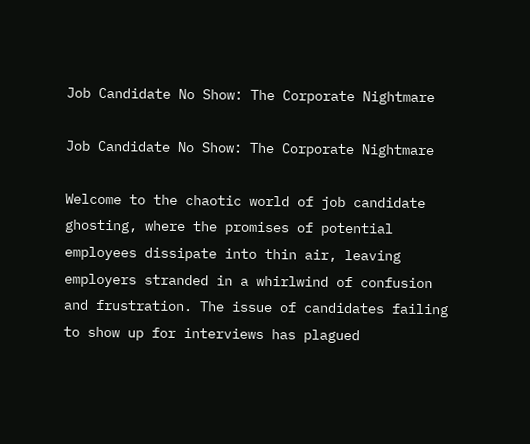Job Candidate No Show: The Corporate Nightmare

Job Candidate No Show: The Corporate Nightmare

Welcome to the chaotic world of job candidate ghosting, where the promises of potential employees dissipate into thin air, leaving employers stranded in a whirlwind of confusion and frustration. The issue of candidates failing to show up for interviews has plagued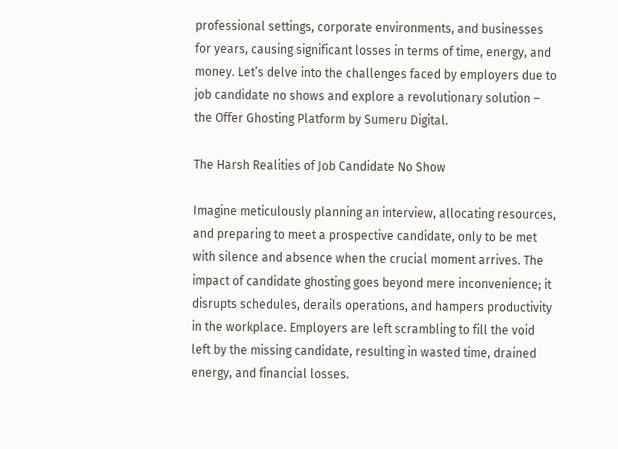professional settings, corporate environments, and businesses for years, causing significant losses in terms of time, energy, and money. Let’s delve into the challenges faced by employers due to job candidate no shows and explore a revolutionary solution – the Offer Ghosting Platform by Sumeru Digital.

The Harsh Realities of Job Candidate No Show

Imagine meticulously planning an interview, allocating resources, and preparing to meet a prospective candidate, only to be met with silence and absence when the crucial moment arrives. The impact of candidate ghosting goes beyond mere inconvenience; it disrupts schedules, derails operations, and hampers productivity in the workplace. Employers are left scrambling to fill the void left by the missing candidate, resulting in wasted time, drained energy, and financial losses.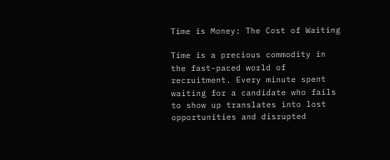Time is Money: The Cost of Waiting

Time is a precious commodity in the fast-paced world of recruitment. Every minute spent waiting for a candidate who fails to show up translates into lost opportunities and disrupted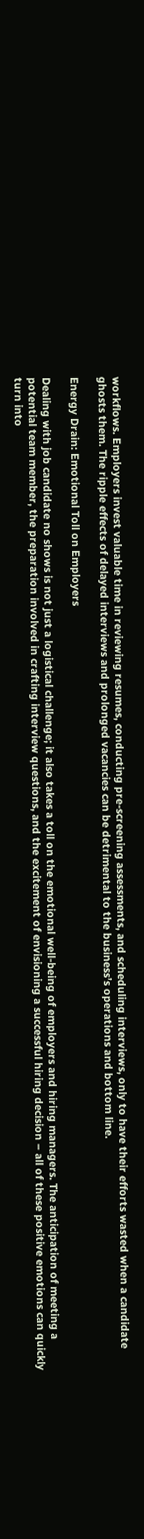workflows. Employers invest valuable time in reviewing resumes, conducting pre-screening assessments, and scheduling interviews, only to have their efforts wasted when a candidate ghosts them. The ripple effects of delayed interviews and prolonged vacancies can be detrimental to the business’s operations and bottom line.

Energy Drain: Emotional Toll on Employers

Dealing with job candidate no shows is not just a logistical challenge; it also takes a toll on the emotional well-being of employers and hiring managers. The anticipation of meeting a potential team member, the preparation involved in crafting interview questions, and the excitement of envisioning a successful hiring decision – all of these positive emotions can quickly turn into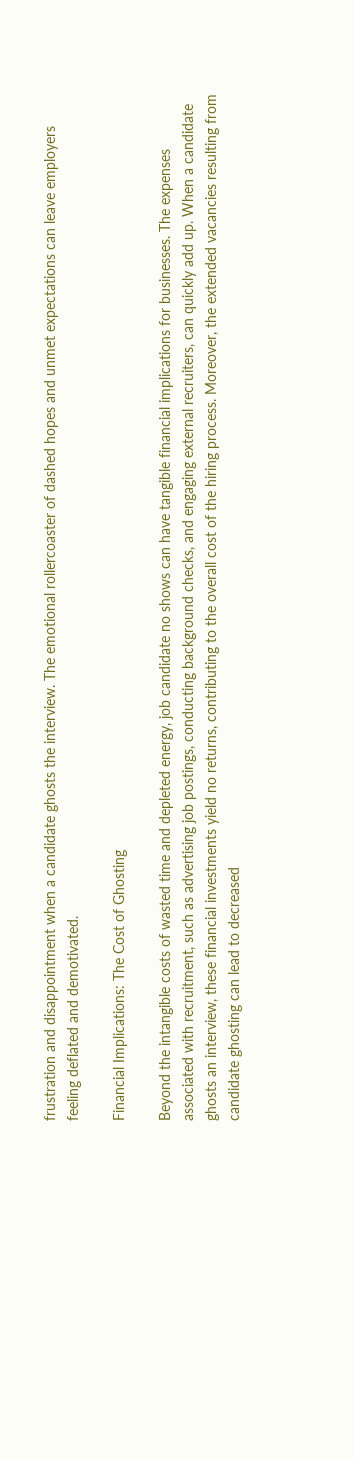frustration and disappointment when a candidate ghosts the interview. The emotional rollercoaster of dashed hopes and unmet expectations can leave employers feeling deflated and demotivated.

Financial Implications: The Cost of Ghosting

Beyond the intangible costs of wasted time and depleted energy, job candidate no shows can have tangible financial implications for businesses. The expenses associated with recruitment, such as advertising job postings, conducting background checks, and engaging external recruiters, can quickly add up. When a candidate ghosts an interview, these financial investments yield no returns, contributing to the overall cost of the hiring process. Moreover, the extended vacancies resulting from candidate ghosting can lead to decreased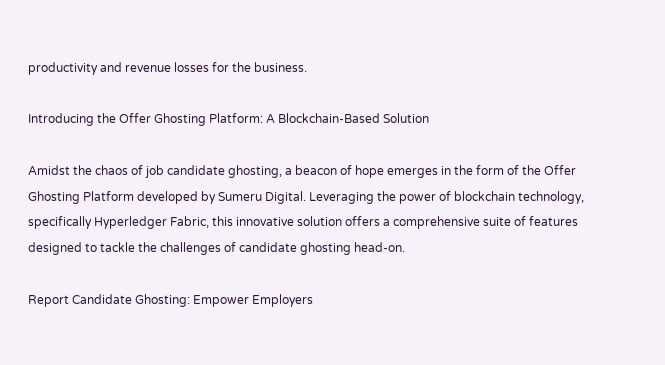productivity and revenue losses for the business.

Introducing the Offer Ghosting Platform: A Blockchain-Based Solution

Amidst the chaos of job candidate ghosting, a beacon of hope emerges in the form of the Offer Ghosting Platform developed by Sumeru Digital. Leveraging the power of blockchain technology, specifically Hyperledger Fabric, this innovative solution offers a comprehensive suite of features designed to tackle the challenges of candidate ghosting head-on.

Report Candidate Ghosting: Empower Employers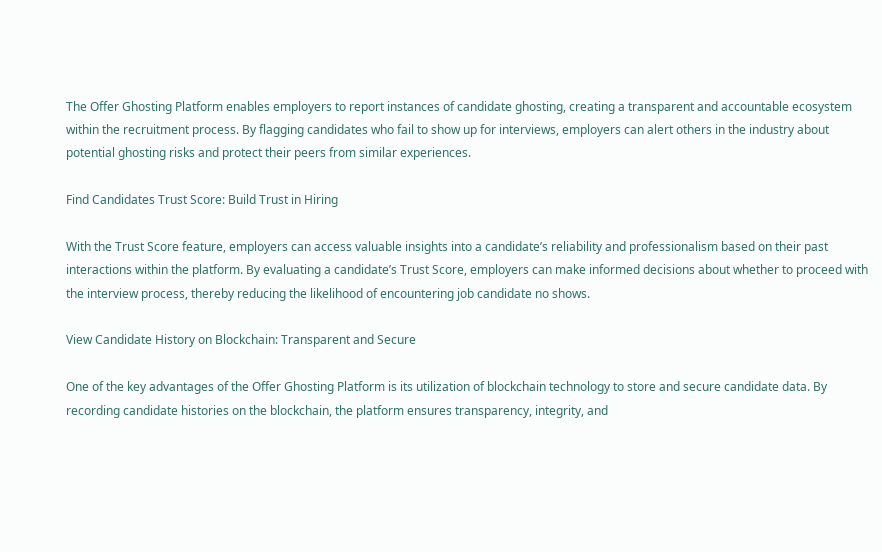The Offer Ghosting Platform enables employers to report instances of candidate ghosting, creating a transparent and accountable ecosystem within the recruitment process. By flagging candidates who fail to show up for interviews, employers can alert others in the industry about potential ghosting risks and protect their peers from similar experiences.

Find Candidates Trust Score: Build Trust in Hiring

With the Trust Score feature, employers can access valuable insights into a candidate’s reliability and professionalism based on their past interactions within the platform. By evaluating a candidate’s Trust Score, employers can make informed decisions about whether to proceed with the interview process, thereby reducing the likelihood of encountering job candidate no shows.

View Candidate History on Blockchain: Transparent and Secure

One of the key advantages of the Offer Ghosting Platform is its utilization of blockchain technology to store and secure candidate data. By recording candidate histories on the blockchain, the platform ensures transparency, integrity, and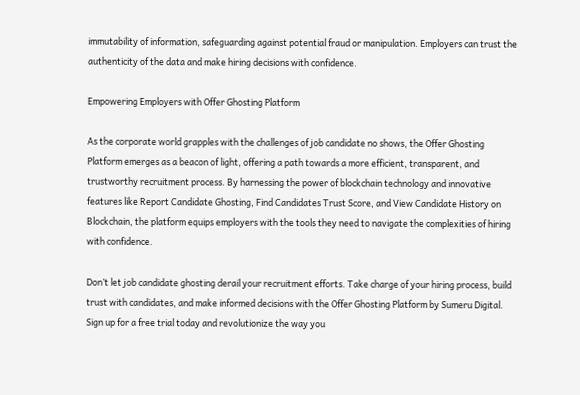immutability of information, safeguarding against potential fraud or manipulation. Employers can trust the authenticity of the data and make hiring decisions with confidence.

Empowering Employers with Offer Ghosting Platform

As the corporate world grapples with the challenges of job candidate no shows, the Offer Ghosting Platform emerges as a beacon of light, offering a path towards a more efficient, transparent, and trustworthy recruitment process. By harnessing the power of blockchain technology and innovative features like Report Candidate Ghosting, Find Candidates Trust Score, and View Candidate History on Blockchain, the platform equips employers with the tools they need to navigate the complexities of hiring with confidence.

Don’t let job candidate ghosting derail your recruitment efforts. Take charge of your hiring process, build trust with candidates, and make informed decisions with the Offer Ghosting Platform by Sumeru Digital. Sign up for a free trial today and revolutionize the way you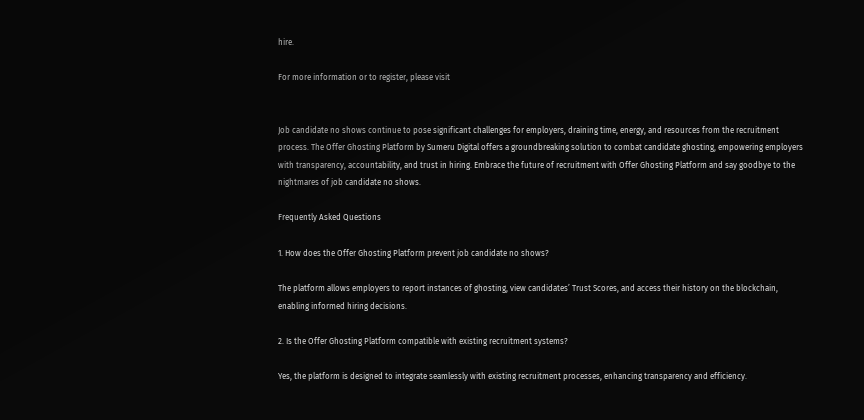hire.

For more information or to register, please visit


Job candidate no shows continue to pose significant challenges for employers, draining time, energy, and resources from the recruitment process. The Offer Ghosting Platform by Sumeru Digital offers a groundbreaking solution to combat candidate ghosting, empowering employers with transparency, accountability, and trust in hiring. Embrace the future of recruitment with Offer Ghosting Platform and say goodbye to the nightmares of job candidate no shows.

Frequently Asked Questions

1. How does the Offer Ghosting Platform prevent job candidate no shows?

The platform allows employers to report instances of ghosting, view candidates’ Trust Scores, and access their history on the blockchain, enabling informed hiring decisions.

2. Is the Offer Ghosting Platform compatible with existing recruitment systems?

Yes, the platform is designed to integrate seamlessly with existing recruitment processes, enhancing transparency and efficiency.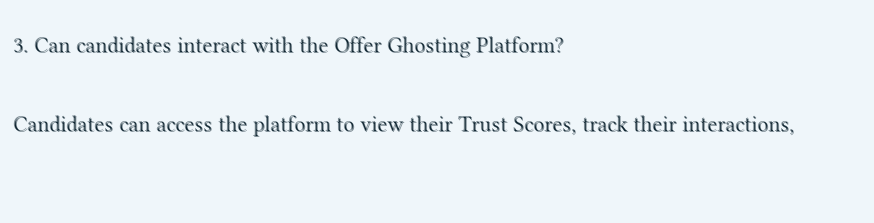3. Can candidates interact with the Offer Ghosting Platform?

Candidates can access the platform to view their Trust Scores, track their interactions,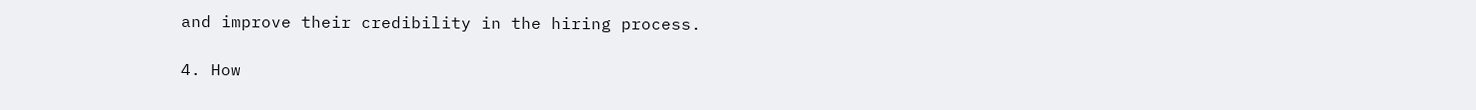and improve their credibility in the hiring process.

4. How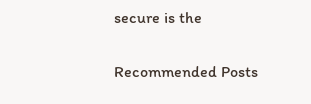secure is the

Recommended Posts